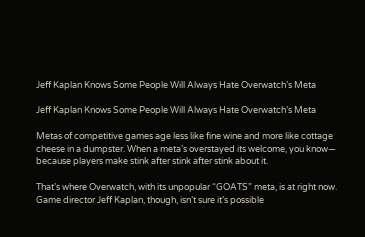Jeff Kaplan Knows Some People Will Always Hate Overwatch’s Meta

Jeff Kaplan Knows Some People Will Always Hate Overwatch’s Meta

Metas of competitive games age less like fine wine and more like cottage cheese in a dumpster. When a meta’s overstayed its welcome, you know— because players make stink after stink after stink about it.

That’s where Overwatch, with its unpopular “GOATS” meta, is at right now. Game director Jeff Kaplan, though, isn’t sure it’s possible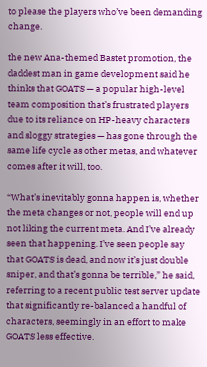to please the players who’ve been demanding change.

the new Ana-themed Bastet promotion, the daddest man in game development said he thinks that GOATS — a popular high-level team composition that’s frustrated players due to its reliance on HP-heavy characters and sloggy strategies — has gone through the same life cycle as other metas, and whatever comes after it will, too.

“What’s inevitably gonna happen is, whether the meta changes or not, people will end up not liking the current meta. And I’ve already seen that happening. I’ve seen people say that GOATS is dead, and now it’s just double sniper, and that’s gonna be terrible,” he said, referring to a recent public test server update that significantly re-balanced a handful of characters, seemingly in an effort to make GOATS less effective.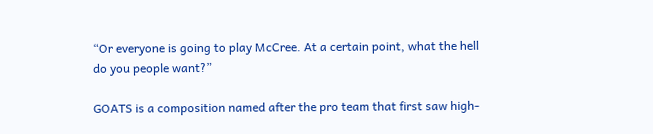“Or everyone is going to play McCree. At a certain point, what the hell do you people want?”

GOATS is a composition named after the pro team that first saw high-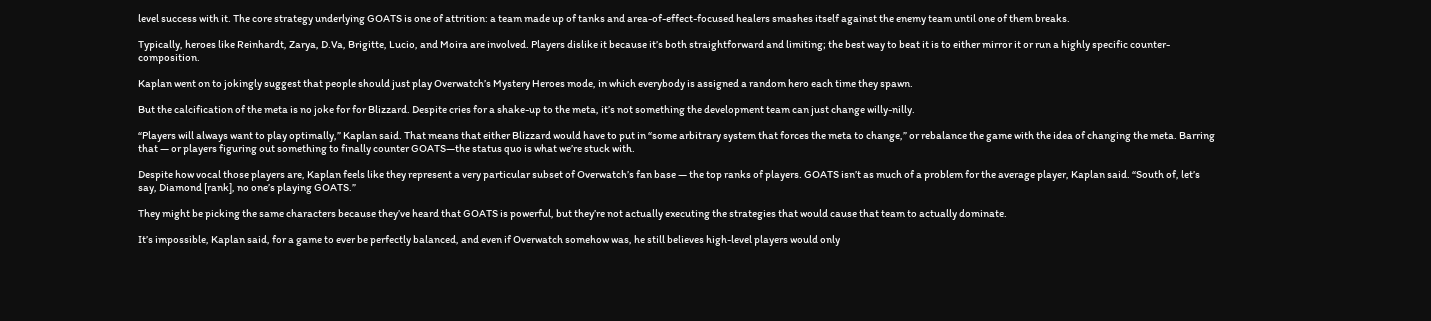level success with it. The core strategy underlying GOATS is one of attrition: a team made up of tanks and area-of-effect-focused healers smashes itself against the enemy team until one of them breaks.

Typically, heroes like Reinhardt, Zarya, D.Va, Brigitte, Lucio, and Moira are involved. Players dislike it because it’s both straightforward and limiting; the best way to beat it is to either mirror it or run a highly specific counter-composition.

Kaplan went on to jokingly suggest that people should just play Overwatch’s Mystery Heroes mode, in which everybody is assigned a random hero each time they spawn.

But the calcification of the meta is no joke for for Blizzard. Despite cries for a shake-up to the meta, it’s not something the development team can just change willy-nilly.

“Players will always want to play optimally,” Kaplan said. That means that either Blizzard would have to put in “some arbitrary system that forces the meta to change,” or rebalance the game with the idea of changing the meta. Barring that — or players figuring out something to finally counter GOATS—the status quo is what we’re stuck with.

Despite how vocal those players are, Kaplan feels like they represent a very particular subset of Overwatch’s fan base — the top ranks of players. GOATS isn’t as much of a problem for the average player, Kaplan said. “South of, let’s say, Diamond [rank], no one’s playing GOATS.”

They might be picking the same characters because they’ve heard that GOATS is powerful, but they’re not actually executing the strategies that would cause that team to actually dominate.

It’s impossible, Kaplan said, for a game to ever be perfectly balanced, and even if Overwatch somehow was, he still believes high-level players would only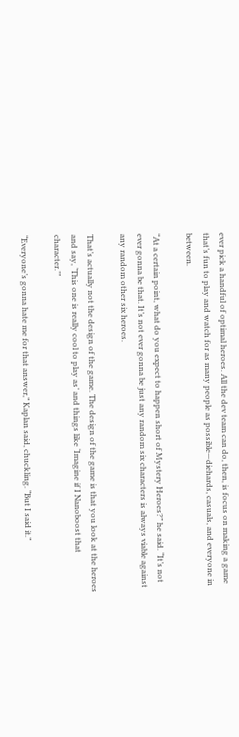ever pick a handful of optimal heroes. All the dev team can do, then, is focus on making a game that’s fun to play and watch for as many people as possible—diehards, casuals, and everyone in between.

“At a certain point, what do you expect to happen short of Mystery Heroes?” he said. “It’s not ever gonna be that. It’s not ever gonna be just any random six characters is always viable against any random other six heroes.

That’s actually not the design of the game. The design of the game is that you look at the heroes and say, ‘This one is really cool to play as’ and things like ‘Imagine if I Nanoboost that character.’”

“Everyone’s gonna hate me for that answer,” Kaplan said, chuckling. “But I said it.”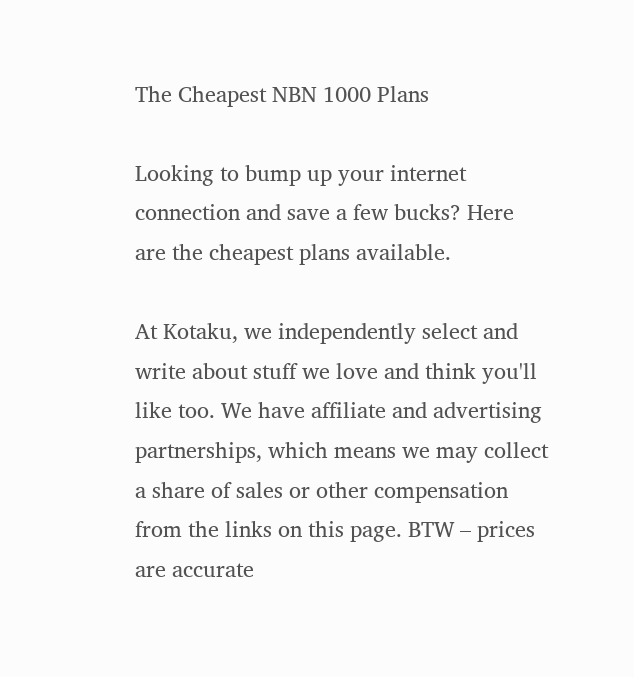The Cheapest NBN 1000 Plans

Looking to bump up your internet connection and save a few bucks? Here are the cheapest plans available.

At Kotaku, we independently select and write about stuff we love and think you'll like too. We have affiliate and advertising partnerships, which means we may collect a share of sales or other compensation from the links on this page. BTW – prices are accurate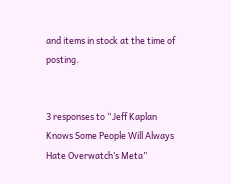and items in stock at the time of posting.


3 responses to “Jeff Kaplan Knows Some People Will Always Hate Overwatch’s Meta”